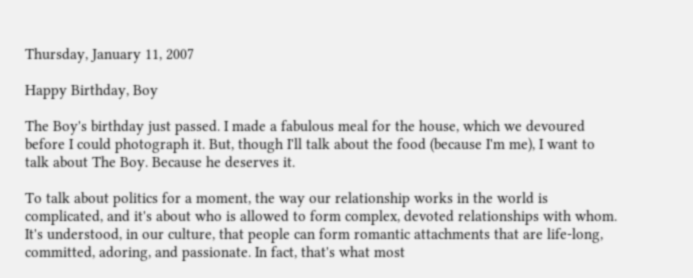Thursday, January 11, 2007

Happy Birthday, Boy

The Boy's birthday just passed. I made a fabulous meal for the house, which we devoured before I could photograph it. But, though I'll talk about the food (because I'm me), I want to talk about The Boy. Because he deserves it.

To talk about politics for a moment, the way our relationship works in the world is complicated, and it's about who is allowed to form complex, devoted relationships with whom. It's understood, in our culture, that people can form romantic attachments that are life-long, committed, adoring, and passionate. In fact, that's what most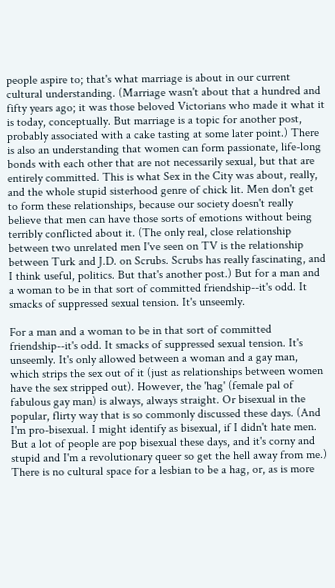people aspire to; that's what marriage is about in our current cultural understanding. (Marriage wasn't about that a hundred and fifty years ago; it was those beloved Victorians who made it what it is today, conceptually. But marriage is a topic for another post, probably associated with a cake tasting at some later point.) There is also an understanding that women can form passionate, life-long bonds with each other that are not necessarily sexual, but that are entirely committed. This is what Sex in the City was about, really, and the whole stupid sisterhood genre of chick lit. Men don't get to form these relationships, because our society doesn't really believe that men can have those sorts of emotions without being terribly conflicted about it. (The only real, close relationship between two unrelated men I've seen on TV is the relationship between Turk and J.D. on Scrubs. Scrubs has really fascinating, and I think useful, politics. But that's another post.) But for a man and a woman to be in that sort of committed friendship--it's odd. It smacks of suppressed sexual tension. It's unseemly.

For a man and a woman to be in that sort of committed friendship--it's odd. It smacks of suppressed sexual tension. It's unseemly. It's only allowed between a woman and a gay man, which strips the sex out of it (just as relationships between women have the sex stripped out). However, the 'hag' (female pal of fabulous gay man) is always, always straight. Or bisexual in the popular, flirty way that is so commonly discussed these days. (And I'm pro-bisexual. I might identify as bisexual, if I didn't hate men. But a lot of people are pop bisexual these days, and it's corny and stupid and I'm a revolutionary queer so get the hell away from me.) There is no cultural space for a lesbian to be a hag, or, as is more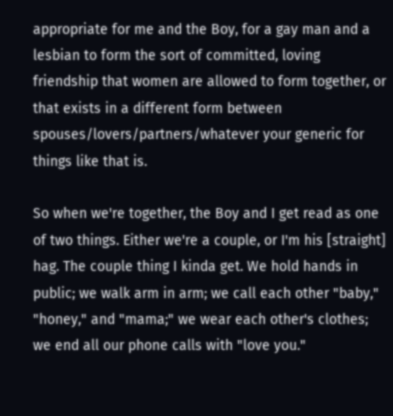appropriate for me and the Boy, for a gay man and a lesbian to form the sort of committed, loving friendship that women are allowed to form together, or that exists in a different form between spouses/lovers/partners/whatever your generic for things like that is.

So when we're together, the Boy and I get read as one of two things. Either we're a couple, or I'm his [straight] hag. The couple thing I kinda get. We hold hands in public; we walk arm in arm; we call each other "baby," "honey," and "mama;" we wear each other's clothes; we end all our phone calls with "love you."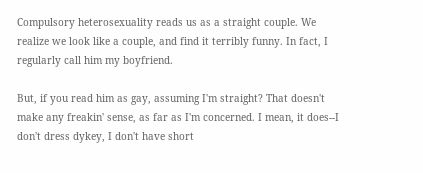Compulsory heterosexuality reads us as a straight couple. We realize we look like a couple, and find it terribly funny. In fact, I regularly call him my boyfriend.

But, if you read him as gay, assuming I'm straight? That doesn't make any freakin' sense, as far as I'm concerned. I mean, it does--I don't dress dykey, I don't have short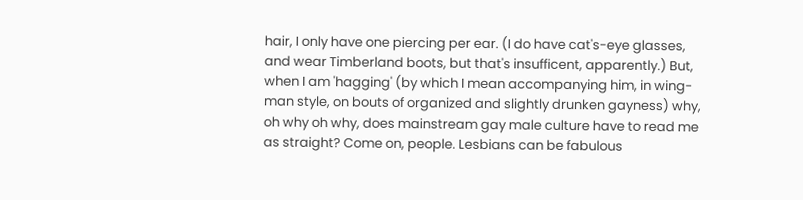hair, I only have one piercing per ear. (I do have cat's-eye glasses, and wear Timberland boots, but that's insufficent, apparently.) But, when I am 'hagging' (by which I mean accompanying him, in wing-man style, on bouts of organized and slightly drunken gayness) why, oh why oh why, does mainstream gay male culture have to read me as straight? Come on, people. Lesbians can be fabulous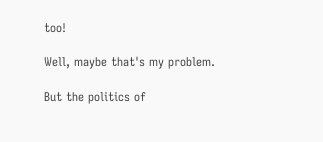too!

Well, maybe that's my problem.

But the politics of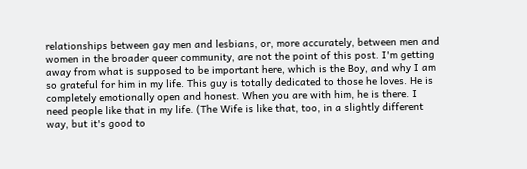relationships between gay men and lesbians, or, more accurately, between men and women in the broader queer community, are not the point of this post. I'm getting away from what is supposed to be important here, which is the Boy, and why I am so grateful for him in my life. This guy is totally dedicated to those he loves. He is completely emotionally open and honest. When you are with him, he is there. I need people like that in my life. (The Wife is like that, too, in a slightly different way, but it's good to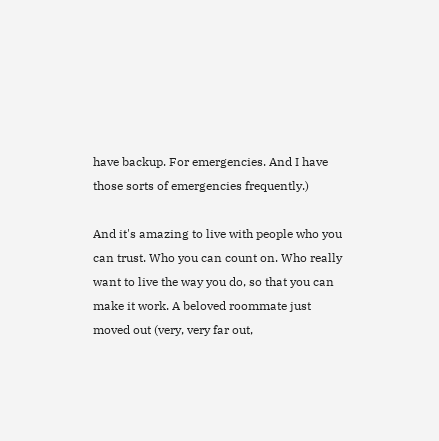have backup. For emergencies. And I have those sorts of emergencies frequently.)

And it's amazing to live with people who you can trust. Who you can count on. Who really want to live the way you do, so that you can make it work. A beloved roommate just moved out (very, very far out,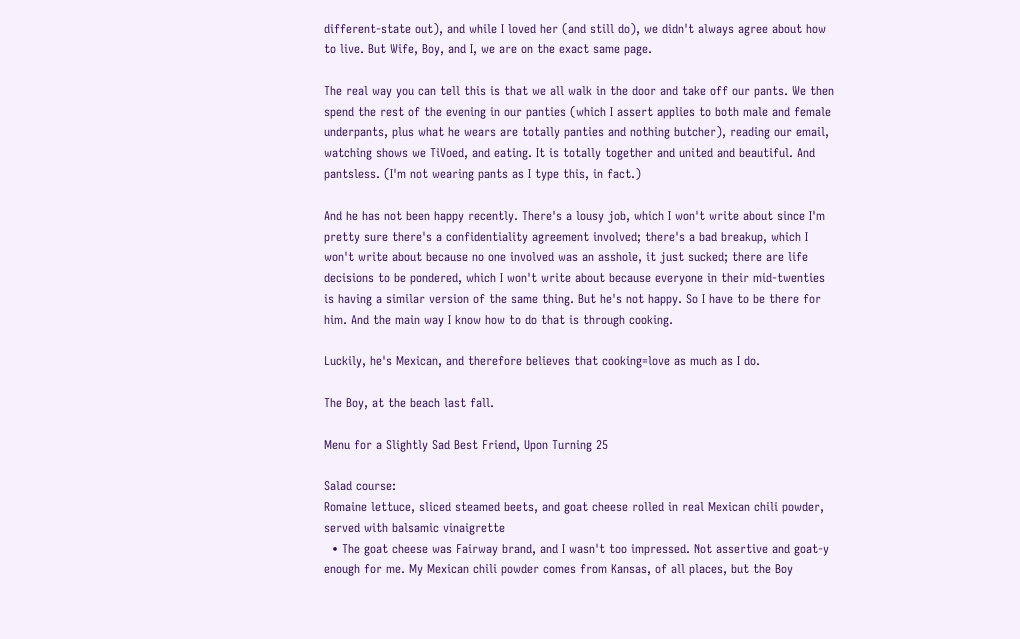different-state out), and while I loved her (and still do), we didn't always agree about how to live. But Wife, Boy, and I, we are on the exact same page.

The real way you can tell this is that we all walk in the door and take off our pants. We then spend the rest of the evening in our panties (which I assert applies to both male and female underpants, plus what he wears are totally panties and nothing butcher), reading our email, watching shows we TiVoed, and eating. It is totally together and united and beautiful. And pantsless. (I'm not wearing pants as I type this, in fact.)

And he has not been happy recently. There's a lousy job, which I won't write about since I'm pretty sure there's a confidentiality agreement involved; there's a bad breakup, which I won't write about because no one involved was an asshole, it just sucked; there are life decisions to be pondered, which I won't write about because everyone in their mid-twenties is having a similar version of the same thing. But he's not happy. So I have to be there for him. And the main way I know how to do that is through cooking.

Luckily, he's Mexican, and therefore believes that cooking=love as much as I do.

The Boy, at the beach last fall.

Menu for a Slightly Sad Best Friend, Upon Turning 25

Salad course:
Romaine lettuce, sliced steamed beets, and goat cheese rolled in real Mexican chili powder, served with balsamic vinaigrette
  • The goat cheese was Fairway brand, and I wasn't too impressed. Not assertive and goat-y enough for me. My Mexican chili powder comes from Kansas, of all places, but the Boy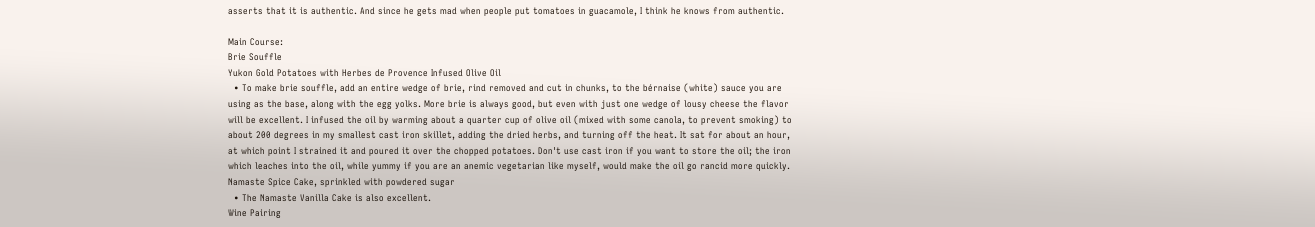asserts that it is authentic. And since he gets mad when people put tomatoes in guacamole, I think he knows from authentic.

Main Course:
Brie Souffle
Yukon Gold Potatoes with Herbes de Provence Infused Olive Oil
  • To make brie souffle, add an entire wedge of brie, rind removed and cut in chunks, to the bérnaise (white) sauce you are using as the base, along with the egg yolks. More brie is always good, but even with just one wedge of lousy cheese the flavor will be excellent. I infused the oil by warming about a quarter cup of olive oil (mixed with some canola, to prevent smoking) to about 200 degrees in my smallest cast iron skillet, adding the dried herbs, and turning off the heat. It sat for about an hour, at which point I strained it and poured it over the chopped potatoes. Don't use cast iron if you want to store the oil; the iron which leaches into the oil, while yummy if you are an anemic vegetarian like myself, would make the oil go rancid more quickly.
Namaste Spice Cake, sprinkled with powdered sugar
  • The Namaste Vanilla Cake is also excellent.
Wine Pairing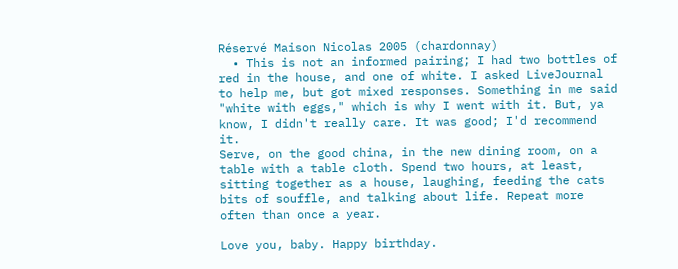Réservé Maison Nicolas 2005 (chardonnay)
  • This is not an informed pairing; I had two bottles of red in the house, and one of white. I asked LiveJournal to help me, but got mixed responses. Something in me said "white with eggs," which is why I went with it. But, ya know, I didn't really care. It was good; I'd recommend it.
Serve, on the good china, in the new dining room, on a table with a table cloth. Spend two hours, at least, sitting together as a house, laughing, feeding the cats bits of souffle, and talking about life. Repeat more often than once a year.

Love you, baby. Happy birthday.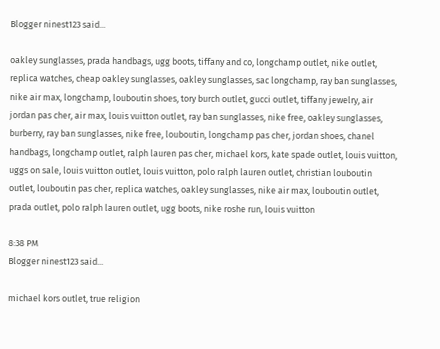Blogger ninest123 said...

oakley sunglasses, prada handbags, ugg boots, tiffany and co, longchamp outlet, nike outlet, replica watches, cheap oakley sunglasses, oakley sunglasses, sac longchamp, ray ban sunglasses, nike air max, longchamp, louboutin shoes, tory burch outlet, gucci outlet, tiffany jewelry, air jordan pas cher, air max, louis vuitton outlet, ray ban sunglasses, nike free, oakley sunglasses, burberry, ray ban sunglasses, nike free, louboutin, longchamp pas cher, jordan shoes, chanel handbags, longchamp outlet, ralph lauren pas cher, michael kors, kate spade outlet, louis vuitton, uggs on sale, louis vuitton outlet, louis vuitton, polo ralph lauren outlet, christian louboutin outlet, louboutin pas cher, replica watches, oakley sunglasses, nike air max, louboutin outlet, prada outlet, polo ralph lauren outlet, ugg boots, nike roshe run, louis vuitton

8:38 PM
Blogger ninest123 said...

michael kors outlet, true religion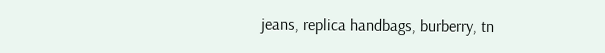jeans, replica handbags, burberry, tn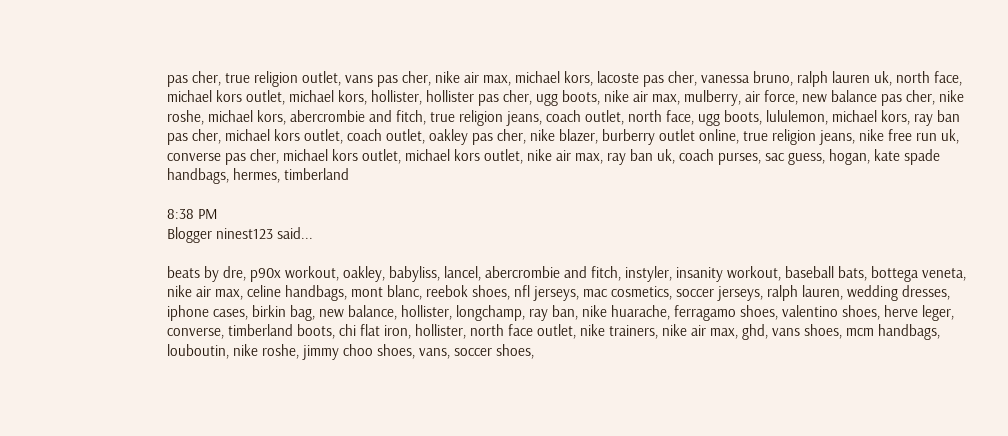pas cher, true religion outlet, vans pas cher, nike air max, michael kors, lacoste pas cher, vanessa bruno, ralph lauren uk, north face, michael kors outlet, michael kors, hollister, hollister pas cher, ugg boots, nike air max, mulberry, air force, new balance pas cher, nike roshe, michael kors, abercrombie and fitch, true religion jeans, coach outlet, north face, ugg boots, lululemon, michael kors, ray ban pas cher, michael kors outlet, coach outlet, oakley pas cher, nike blazer, burberry outlet online, true religion jeans, nike free run uk, converse pas cher, michael kors outlet, michael kors outlet, nike air max, ray ban uk, coach purses, sac guess, hogan, kate spade handbags, hermes, timberland

8:38 PM
Blogger ninest123 said...

beats by dre, p90x workout, oakley, babyliss, lancel, abercrombie and fitch, instyler, insanity workout, baseball bats, bottega veneta, nike air max, celine handbags, mont blanc, reebok shoes, nfl jerseys, mac cosmetics, soccer jerseys, ralph lauren, wedding dresses, iphone cases, birkin bag, new balance, hollister, longchamp, ray ban, nike huarache, ferragamo shoes, valentino shoes, herve leger, converse, timberland boots, chi flat iron, hollister, north face outlet, nike trainers, nike air max, ghd, vans shoes, mcm handbags, louboutin, nike roshe, jimmy choo shoes, vans, soccer shoes,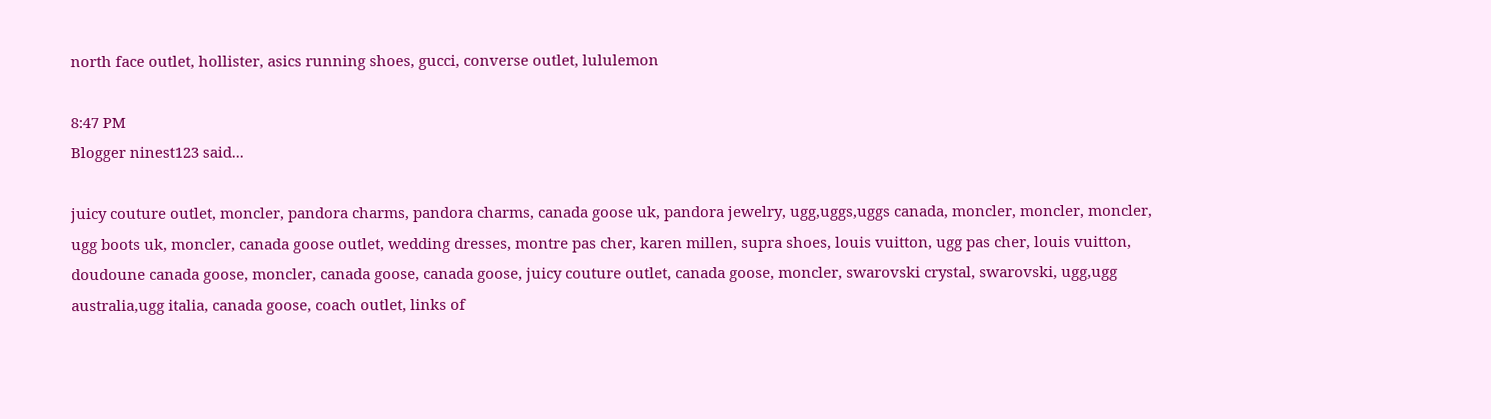north face outlet, hollister, asics running shoes, gucci, converse outlet, lululemon

8:47 PM
Blogger ninest123 said...

juicy couture outlet, moncler, pandora charms, pandora charms, canada goose uk, pandora jewelry, ugg,uggs,uggs canada, moncler, moncler, moncler, ugg boots uk, moncler, canada goose outlet, wedding dresses, montre pas cher, karen millen, supra shoes, louis vuitton, ugg pas cher, louis vuitton, doudoune canada goose, moncler, canada goose, canada goose, juicy couture outlet, canada goose, moncler, swarovski crystal, swarovski, ugg,ugg australia,ugg italia, canada goose, coach outlet, links of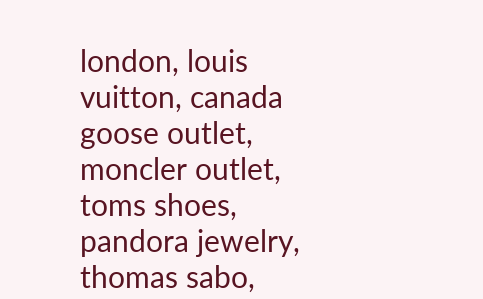london, louis vuitton, canada goose outlet, moncler outlet, toms shoes, pandora jewelry, thomas sabo,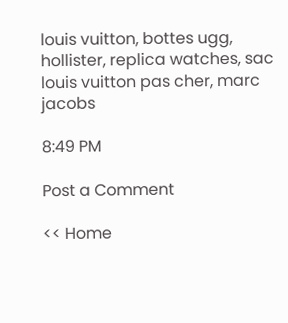louis vuitton, bottes ugg, hollister, replica watches, sac louis vuitton pas cher, marc jacobs

8:49 PM

Post a Comment

<< Home